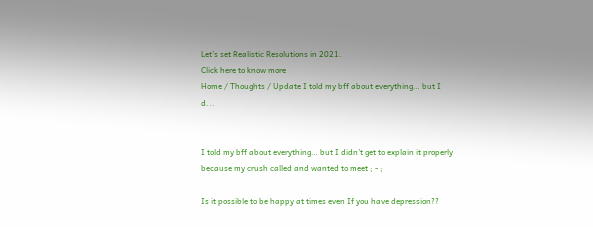Let’s set Realistic Resolutions in 2021.
Click here to know more
Home / Thoughts / Update I told my bff about everything… but I d...


I told my bff about everything… but I didn’t get to explain it properly because my crush called and wanted to meet ; - ;

Is it possible to be happy at times even If you have depression??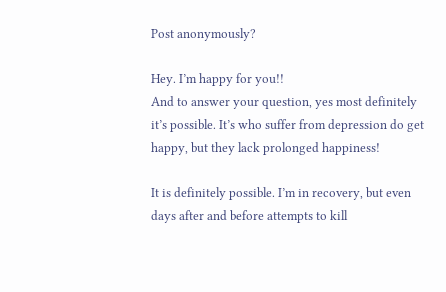Post anonymously?

Hey. I’m happy for you!!
And to answer your question, yes most definitely it’s possible. It’s who suffer from depression do get happy, but they lack prolonged happiness!

It is definitely possible. I’m in recovery, but even days after and before attempts to kill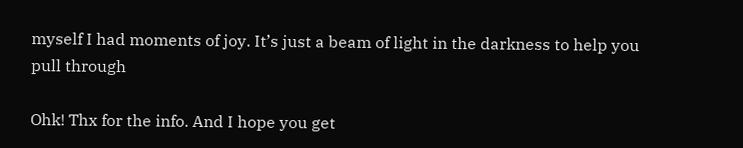myself I had moments of joy. It’s just a beam of light in the darkness to help you pull through

Ohk! Thx for the info. And I hope you get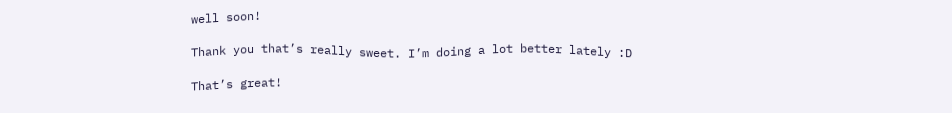well soon!

Thank you that’s really sweet. I’m doing a lot better lately :D

That’s great!